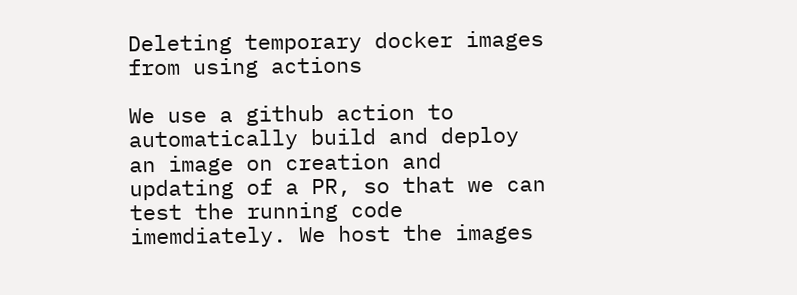Deleting temporary docker images from using actions

We use a github action to automatically build and deploy an image on creation and updating of a PR, so that we can test the running code imemdiately. We host the images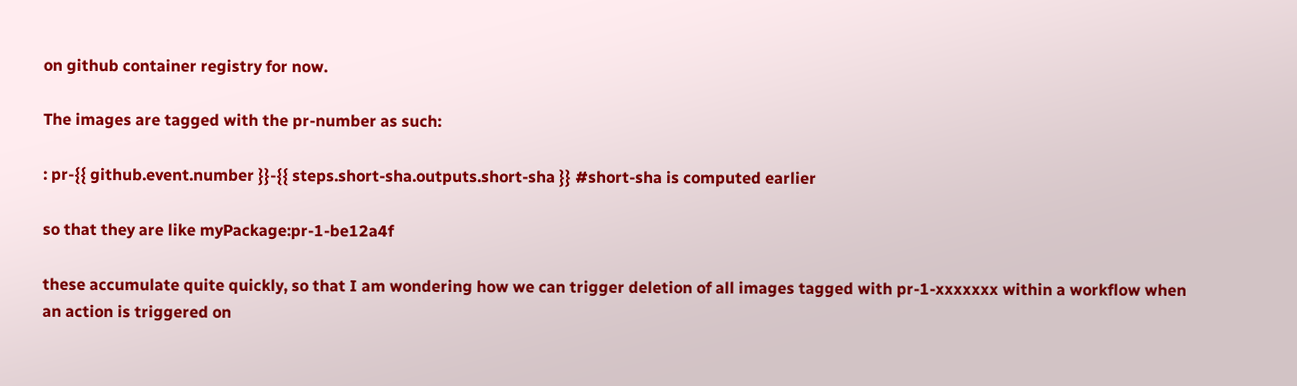on github container registry for now.

The images are tagged with the pr-number as such:

: pr-{{ github.event.number }}-{{ steps.short-sha.outputs.short-sha }} #short-sha is computed earlier

so that they are like myPackage:pr-1-be12a4f

these accumulate quite quickly, so that I am wondering how we can trigger deletion of all images tagged with pr-1-xxxxxxx within a workflow when an action is triggered on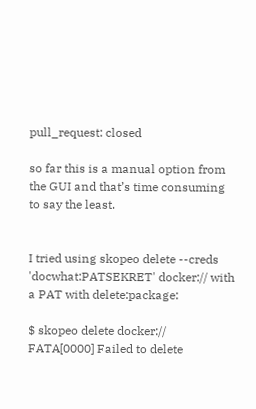pull_request: closed

so far this is a manual option from the GUI and that’s time consuming to say the least.


I tried using skopeo delete --creds 'docwhat:PATSEKRET' docker:// with a PAT with delete:package:

$ skopeo delete docker://
FATA[0000] Failed to delete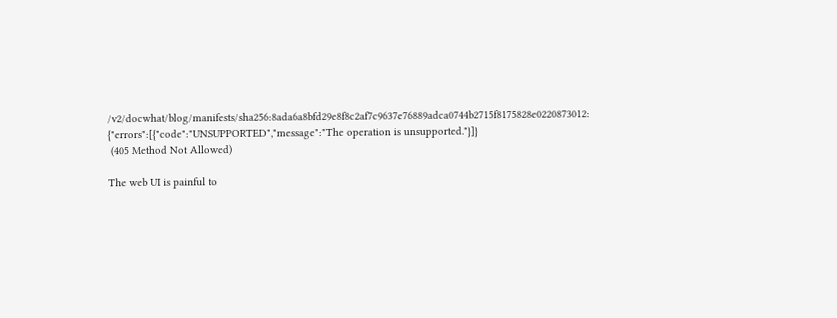/v2/docwhat/blog/manifests/sha256:8ada6a8bfd29e8f8c2af7c9637e76889adca0744b2715f8175828e0220873012: {"errors":[{"code":"UNSUPPORTED","message":"The operation is unsupported."}]}
 (405 Method Not Allowed)

The web UI is painful to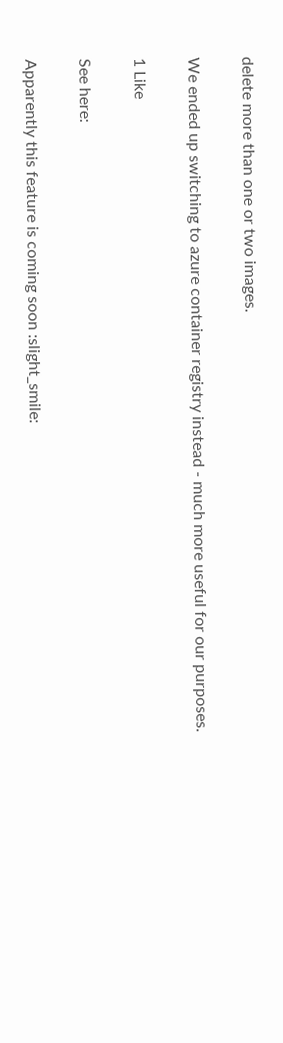delete more than one or two images.

We ended up switching to azure container registry instead - much more useful for our purposes.

1 Like

See here:

Apparently this feature is coming soon :slight_smile: